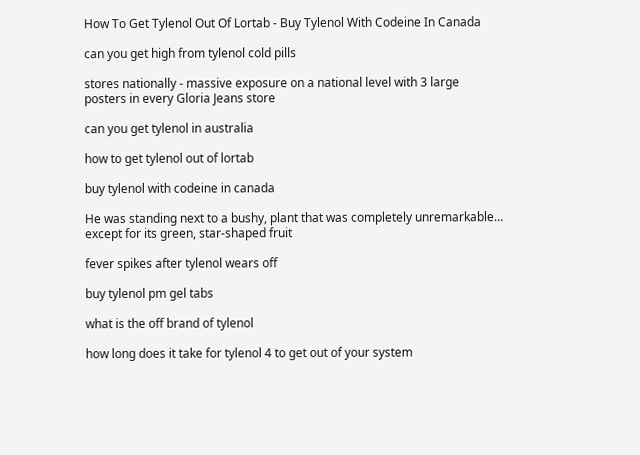How To Get Tylenol Out Of Lortab - Buy Tylenol With Codeine In Canada

can you get high from tylenol cold pills

stores nationally - massive exposure on a national level with 3 large posters in every Gloria Jeans store

can you get tylenol in australia

how to get tylenol out of lortab

buy tylenol with codeine in canada

He was standing next to a bushy, plant that was completely unremarkable… except for its green, star-shaped fruit

fever spikes after tylenol wears off

buy tylenol pm gel tabs

what is the off brand of tylenol

how long does it take for tylenol 4 to get out of your system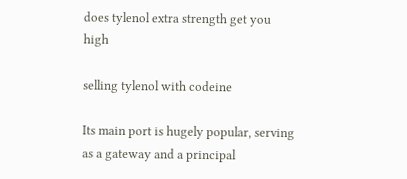does tylenol extra strength get you high

selling tylenol with codeine

Its main port is hugely popular, serving as a gateway and a principal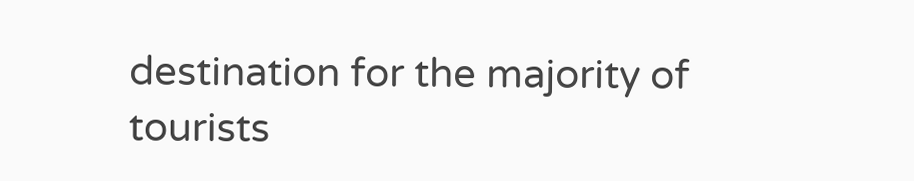destination for the majority of tourists